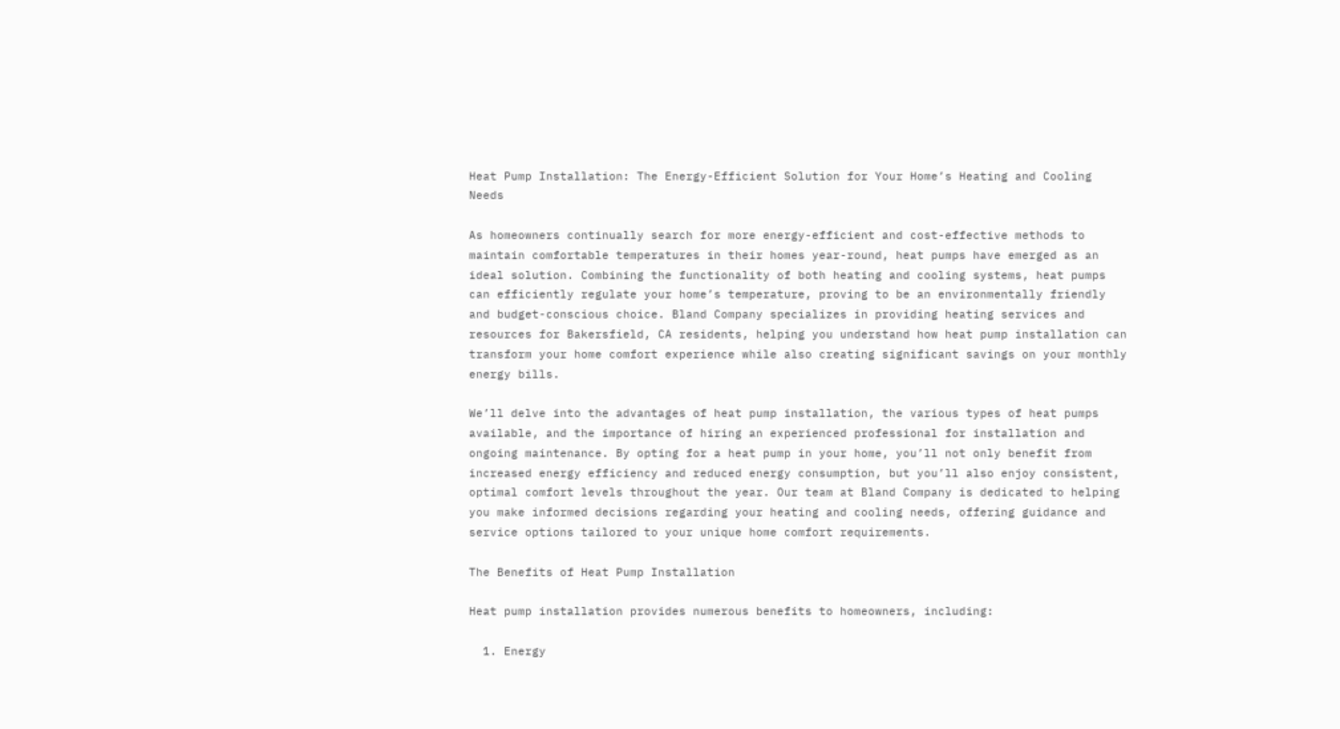Heat Pump Installation: The Energy-Efficient Solution for Your Home’s Heating and Cooling Needs

As homeowners continually search for more energy-efficient and cost-effective methods to maintain comfortable temperatures in their homes year-round, heat pumps have emerged as an ideal solution. Combining the functionality of both heating and cooling systems, heat pumps can efficiently regulate your home’s temperature, proving to be an environmentally friendly and budget-conscious choice. Bland Company specializes in providing heating services and resources for Bakersfield, CA residents, helping you understand how heat pump installation can transform your home comfort experience while also creating significant savings on your monthly energy bills.

We’ll delve into the advantages of heat pump installation, the various types of heat pumps available, and the importance of hiring an experienced professional for installation and ongoing maintenance. By opting for a heat pump in your home, you’ll not only benefit from increased energy efficiency and reduced energy consumption, but you’ll also enjoy consistent, optimal comfort levels throughout the year. Our team at Bland Company is dedicated to helping you make informed decisions regarding your heating and cooling needs, offering guidance and service options tailored to your unique home comfort requirements.

The Benefits of Heat Pump Installation

Heat pump installation provides numerous benefits to homeowners, including:

  1. Energy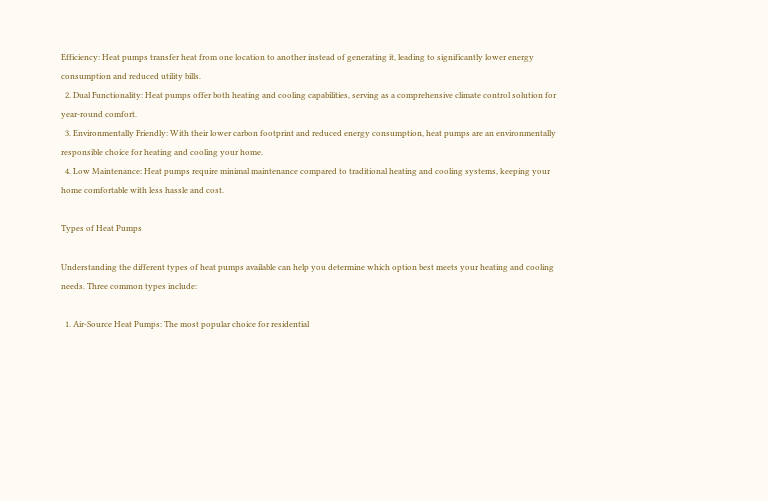Efficiency: Heat pumps transfer heat from one location to another instead of generating it, leading to significantly lower energy consumption and reduced utility bills.
  2. Dual Functionality: Heat pumps offer both heating and cooling capabilities, serving as a comprehensive climate control solution for year-round comfort.
  3. Environmentally Friendly: With their lower carbon footprint and reduced energy consumption, heat pumps are an environmentally responsible choice for heating and cooling your home.
  4. Low Maintenance: Heat pumps require minimal maintenance compared to traditional heating and cooling systems, keeping your home comfortable with less hassle and cost.

Types of Heat Pumps

Understanding the different types of heat pumps available can help you determine which option best meets your heating and cooling needs. Three common types include:

  1. Air-Source Heat Pumps: The most popular choice for residential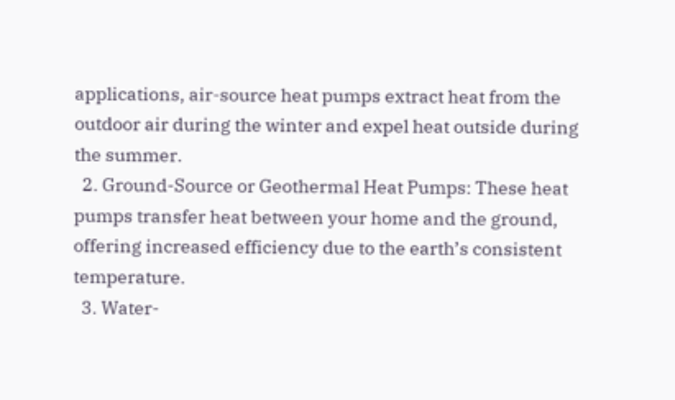applications, air-source heat pumps extract heat from the outdoor air during the winter and expel heat outside during the summer.
  2. Ground-Source or Geothermal Heat Pumps: These heat pumps transfer heat between your home and the ground, offering increased efficiency due to the earth’s consistent temperature.
  3. Water-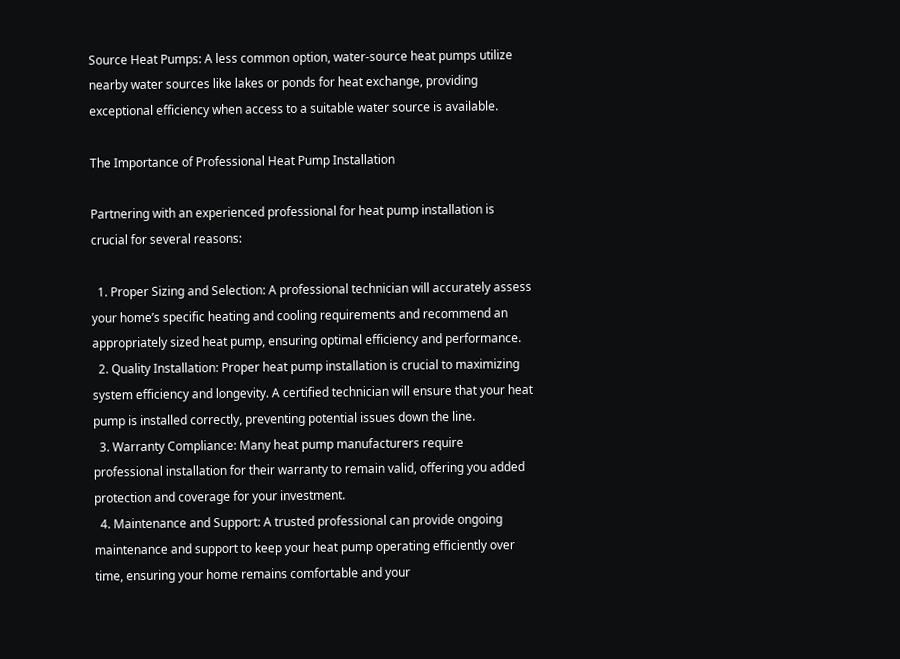Source Heat Pumps: A less common option, water-source heat pumps utilize nearby water sources like lakes or ponds for heat exchange, providing exceptional efficiency when access to a suitable water source is available.

The Importance of Professional Heat Pump Installation

Partnering with an experienced professional for heat pump installation is crucial for several reasons:

  1. Proper Sizing and Selection: A professional technician will accurately assess your home’s specific heating and cooling requirements and recommend an appropriately sized heat pump, ensuring optimal efficiency and performance.
  2. Quality Installation: Proper heat pump installation is crucial to maximizing system efficiency and longevity. A certified technician will ensure that your heat pump is installed correctly, preventing potential issues down the line.
  3. Warranty Compliance: Many heat pump manufacturers require professional installation for their warranty to remain valid, offering you added protection and coverage for your investment.
  4. Maintenance and Support: A trusted professional can provide ongoing maintenance and support to keep your heat pump operating efficiently over time, ensuring your home remains comfortable and your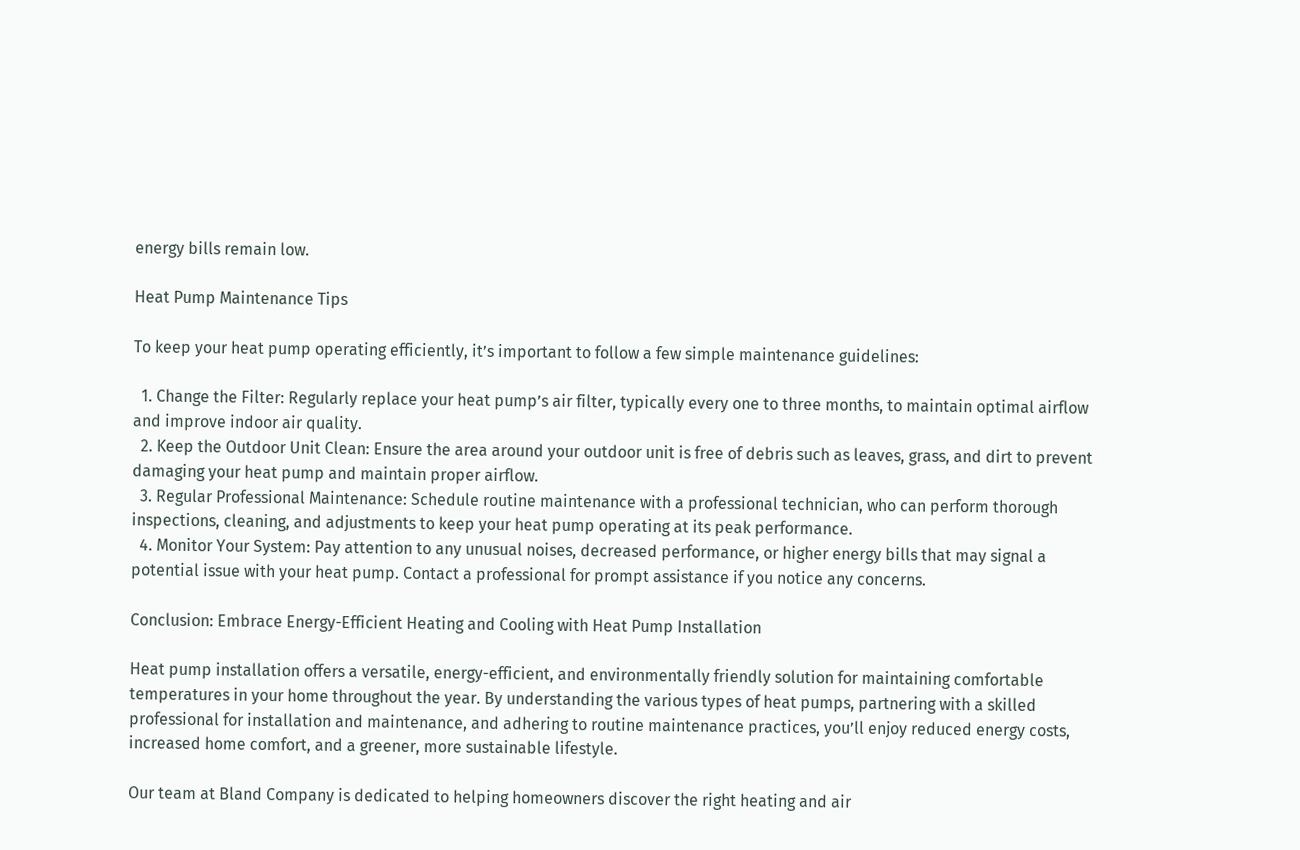energy bills remain low.

Heat Pump Maintenance Tips

To keep your heat pump operating efficiently, it’s important to follow a few simple maintenance guidelines:

  1. Change the Filter: Regularly replace your heat pump’s air filter, typically every one to three months, to maintain optimal airflow and improve indoor air quality.
  2. Keep the Outdoor Unit Clean: Ensure the area around your outdoor unit is free of debris such as leaves, grass, and dirt to prevent damaging your heat pump and maintain proper airflow.
  3. Regular Professional Maintenance: Schedule routine maintenance with a professional technician, who can perform thorough inspections, cleaning, and adjustments to keep your heat pump operating at its peak performance.
  4. Monitor Your System: Pay attention to any unusual noises, decreased performance, or higher energy bills that may signal a potential issue with your heat pump. Contact a professional for prompt assistance if you notice any concerns.

Conclusion: Embrace Energy-Efficient Heating and Cooling with Heat Pump Installation

Heat pump installation offers a versatile, energy-efficient, and environmentally friendly solution for maintaining comfortable temperatures in your home throughout the year. By understanding the various types of heat pumps, partnering with a skilled professional for installation and maintenance, and adhering to routine maintenance practices, you’ll enjoy reduced energy costs, increased home comfort, and a greener, more sustainable lifestyle.

Our team at Bland Company is dedicated to helping homeowners discover the right heating and air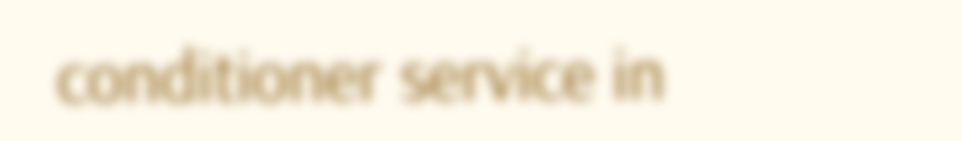conditioner service in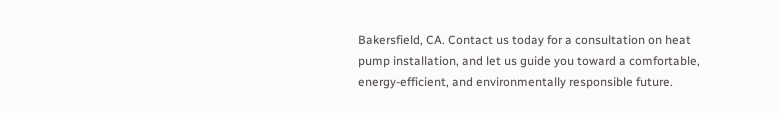Bakersfield, CA. Contact us today for a consultation on heat pump installation, and let us guide you toward a comfortable, energy-efficient, and environmentally responsible future.